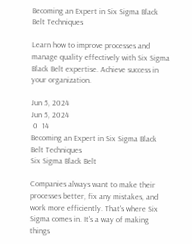Becoming an Expert in Six Sigma Black Belt Techniques

Learn how to improve processes and manage quality effectively with Six Sigma Black Belt expertise. Achieve success in your organization.

Jun 5, 2024
Jun 5, 2024
 0  14
Becoming an Expert in Six Sigma Black Belt Techniques
Six Sigma Black Belt

Companies always want to make their processes better, fix any mistakes, and work more efficiently. That's where Six Sigma comes in. It's a way of making things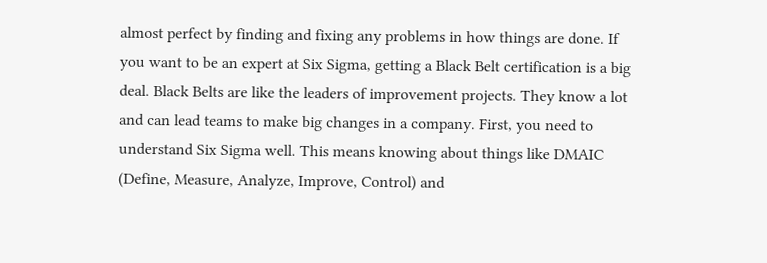almost perfect by finding and fixing any problems in how things are done. If you want to be an expert at Six Sigma, getting a Black Belt certification is a big deal. Black Belts are like the leaders of improvement projects. They know a lot and can lead teams to make big changes in a company. First, you need to understand Six Sigma well. This means knowing about things like DMAIC (Define, Measure, Analyze, Improve, Control) and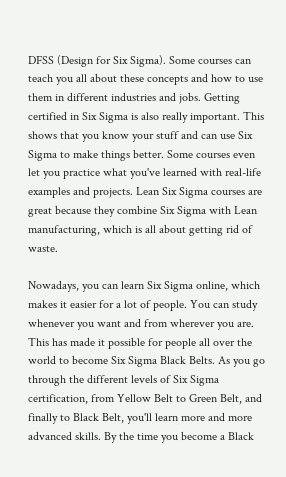DFSS (Design for Six Sigma). Some courses can teach you all about these concepts and how to use them in different industries and jobs. Getting certified in Six Sigma is also really important. This shows that you know your stuff and can use Six Sigma to make things better. Some courses even let you practice what you've learned with real-life examples and projects. Lean Six Sigma courses are great because they combine Six Sigma with Lean manufacturing, which is all about getting rid of waste.

Nowadays, you can learn Six Sigma online, which makes it easier for a lot of people. You can study whenever you want and from wherever you are. This has made it possible for people all over the world to become Six Sigma Black Belts. As you go through the different levels of Six Sigma certification, from Yellow Belt to Green Belt, and finally to Black Belt, you'll learn more and more advanced skills. By the time you become a Black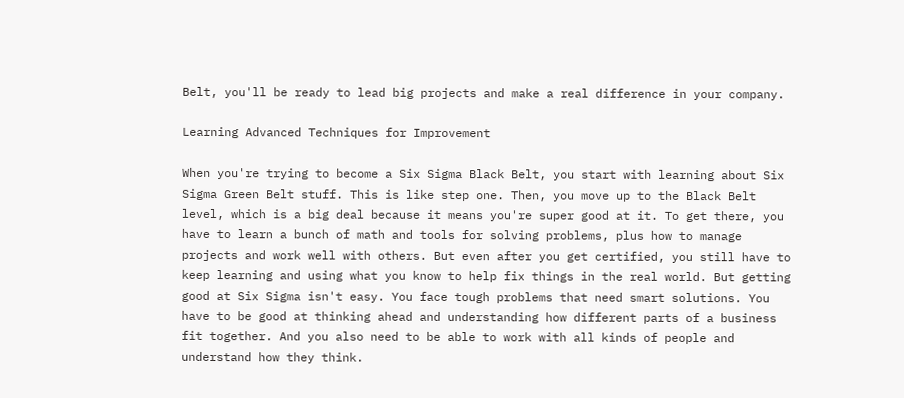Belt, you'll be ready to lead big projects and make a real difference in your company.

Learning Advanced Techniques for Improvement

When you're trying to become a Six Sigma Black Belt, you start with learning about Six Sigma Green Belt stuff. This is like step one. Then, you move up to the Black Belt level, which is a big deal because it means you're super good at it. To get there, you have to learn a bunch of math and tools for solving problems, plus how to manage projects and work well with others. But even after you get certified, you still have to keep learning and using what you know to help fix things in the real world. But getting good at Six Sigma isn't easy. You face tough problems that need smart solutions. You have to be good at thinking ahead and understanding how different parts of a business fit together. And you also need to be able to work with all kinds of people and understand how they think.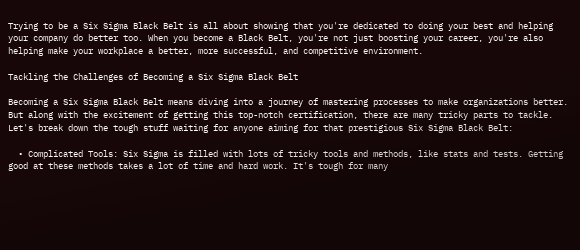Trying to be a Six Sigma Black Belt is all about showing that you're dedicated to doing your best and helping your company do better too. When you become a Black Belt, you're not just boosting your career, you're also helping make your workplace a better, more successful, and competitive environment.

Tackling the Challenges of Becoming a Six Sigma Black Belt

Becoming a Six Sigma Black Belt means diving into a journey of mastering processes to make organizations better. But along with the excitement of getting this top-notch certification, there are many tricky parts to tackle. Let's break down the tough stuff waiting for anyone aiming for that prestigious Six Sigma Black Belt:

  • Complicated Tools: Six Sigma is filled with lots of tricky tools and methods, like stats and tests. Getting good at these methods takes a lot of time and hard work. It's tough for many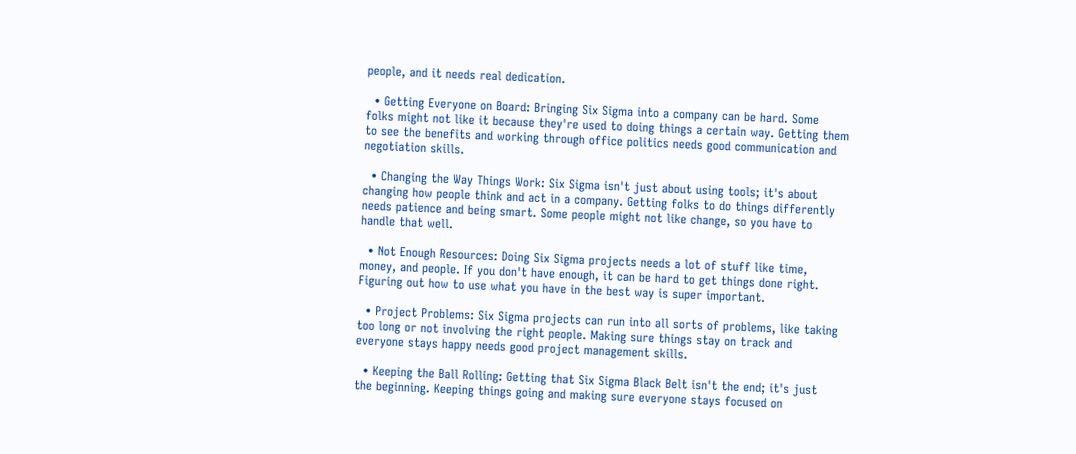people, and it needs real dedication.

  • Getting Everyone on Board: Bringing Six Sigma into a company can be hard. Some folks might not like it because they're used to doing things a certain way. Getting them to see the benefits and working through office politics needs good communication and negotiation skills.

  • Changing the Way Things Work: Six Sigma isn't just about using tools; it's about changing how people think and act in a company. Getting folks to do things differently needs patience and being smart. Some people might not like change, so you have to handle that well.

  • Not Enough Resources: Doing Six Sigma projects needs a lot of stuff like time, money, and people. If you don't have enough, it can be hard to get things done right. Figuring out how to use what you have in the best way is super important.

  • Project Problems: Six Sigma projects can run into all sorts of problems, like taking too long or not involving the right people. Making sure things stay on track and everyone stays happy needs good project management skills.

  • Keeping the Ball Rolling: Getting that Six Sigma Black Belt isn't the end; it's just the beginning. Keeping things going and making sure everyone stays focused on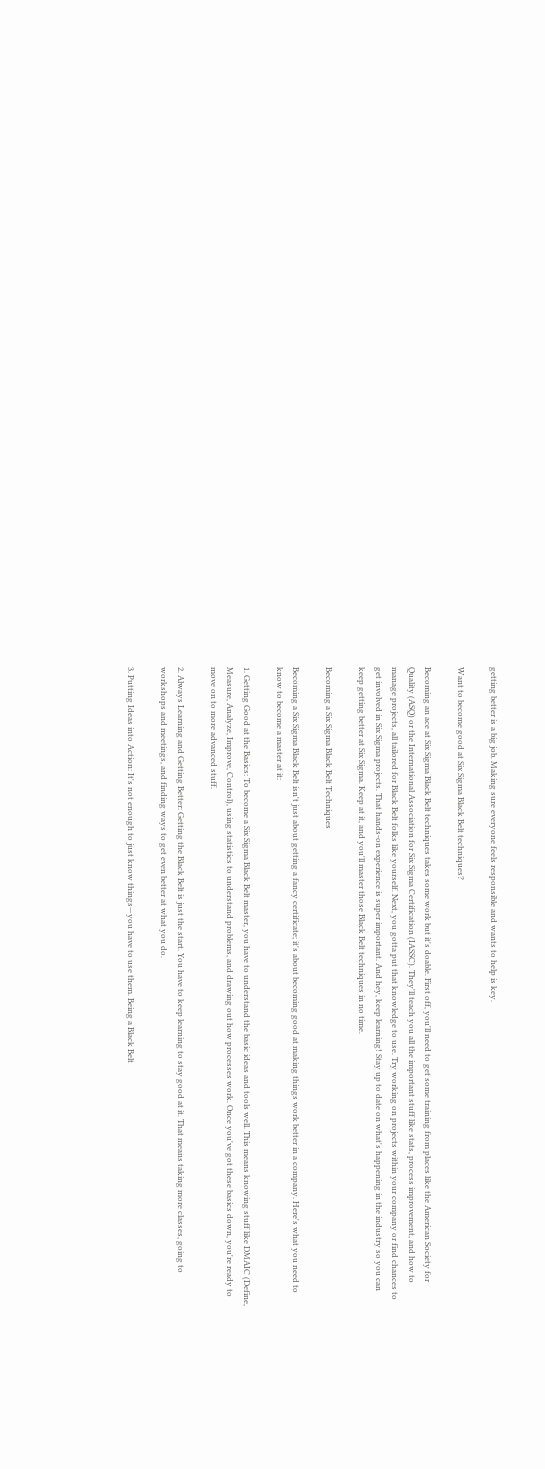getting better is a big job. Making sure everyone feels responsible and wants to help is key.

Want to become good at Six Sigma Black Belt techniques?

Becoming an ace at Six Sigma Black Belt techniques takes some work but it's doable. First off, you'll need to get some training from places like the American Society for Quality (ASQ) or the International Association for Six Sigma Certification (IASSC). They'll teach you all the important stuff like stats, process improvement, and how to manage projects, all tailored for Black Belt folks like yourself. Next, you gotta put that knowledge to use. Try working on projects within your company or find chances to get involved in Six Sigma projects. That hands-on experience is super important. And hey, keep learning! Stay up to date on what's happening in the industry so you can keep getting better at Six Sigma. Keep at it, and you'll master those Black Belt techniques in no time.

Becoming a Six Sigma Black Belt Techniques

Becoming a Six Sigma Black Belt isn't just about getting a fancy certificate; it's about becoming good at making things work better in a company. Here's what you need to know to become a master at it:

1. Getting Good at the Basics: To become a Six Sigma Black Belt master, you have to understand the basic ideas and tools well. This means knowing stuff like DMAIC (Define, Measure, Analyze, Improve, Control), using statistics to understand problems, and drawing out how processes work. Once you've got these basics down, you're ready to move on to more advanced stuff.

2. Always Learning and Getting Better: Getting the Black Belt is just the start. You have to keep learning to stay good at it. That means taking more classes, going to workshops and meetings, and finding ways to get even better at what you do.

3. Putting Ideas into Action: It's not enough to just know things—you have to use them. Being a Black Belt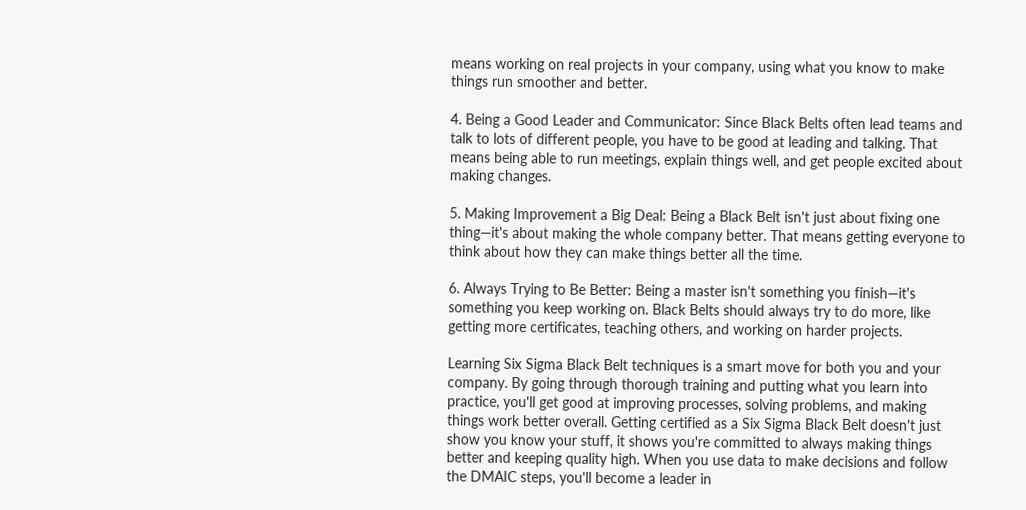means working on real projects in your company, using what you know to make things run smoother and better.

4. Being a Good Leader and Communicator: Since Black Belts often lead teams and talk to lots of different people, you have to be good at leading and talking. That means being able to run meetings, explain things well, and get people excited about making changes.

5. Making Improvement a Big Deal: Being a Black Belt isn't just about fixing one thing—it's about making the whole company better. That means getting everyone to think about how they can make things better all the time.

6. Always Trying to Be Better: Being a master isn't something you finish—it's something you keep working on. Black Belts should always try to do more, like getting more certificates, teaching others, and working on harder projects.

Learning Six Sigma Black Belt techniques is a smart move for both you and your company. By going through thorough training and putting what you learn into practice, you'll get good at improving processes, solving problems, and making things work better overall. Getting certified as a Six Sigma Black Belt doesn't just show you know your stuff, it shows you're committed to always making things better and keeping quality high. When you use data to make decisions and follow the DMAIC steps, you'll become a leader in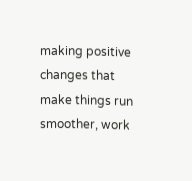making positive changes that make things run smoother, work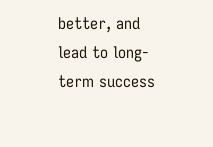better, and lead to long-term success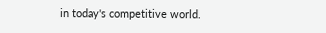in today's competitive world.